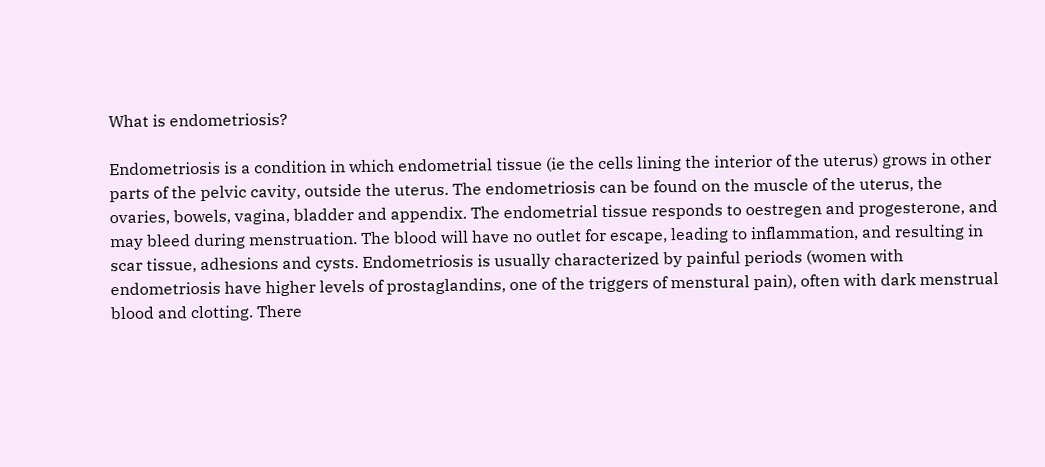What is endometriosis?

Endometriosis is a condition in which endometrial tissue (ie the cells lining the interior of the uterus) grows in other parts of the pelvic cavity, outside the uterus. The endometriosis can be found on the muscle of the uterus, the ovaries, bowels, vagina, bladder and appendix. The endometrial tissue responds to oestregen and progesterone, and may bleed during menstruation. The blood will have no outlet for escape, leading to inflammation, and resulting in scar tissue, adhesions and cysts. Endometriosis is usually characterized by painful periods (women with endometriosis have higher levels of prostaglandins, one of the triggers of menstural pain), often with dark menstrual blood and clotting. There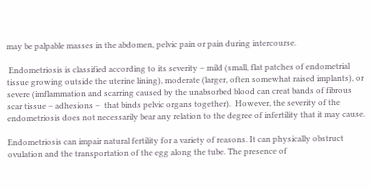may be palpable masses in the abdomen, pelvic pain or pain during intercourse.

 Endometriosis is classified according to its severity – mild (small, flat patches of endometrial tissue growing outside the uterine lining), moderate (larger, often somewhat raised implants), or severe (imflammation and scarring caused by the unabsorbed blood can creat bands of fibrous scar tissue – adhesions –  that binds pelvic organs together).  However, the severity of the endometriosis does not necessarily bear any relation to the degree of infertility that it may cause.

Endometriosis can impair natural fertility for a variety of reasons. It can physically obstruct ovulation and the transportation of the egg along the tube. The presence of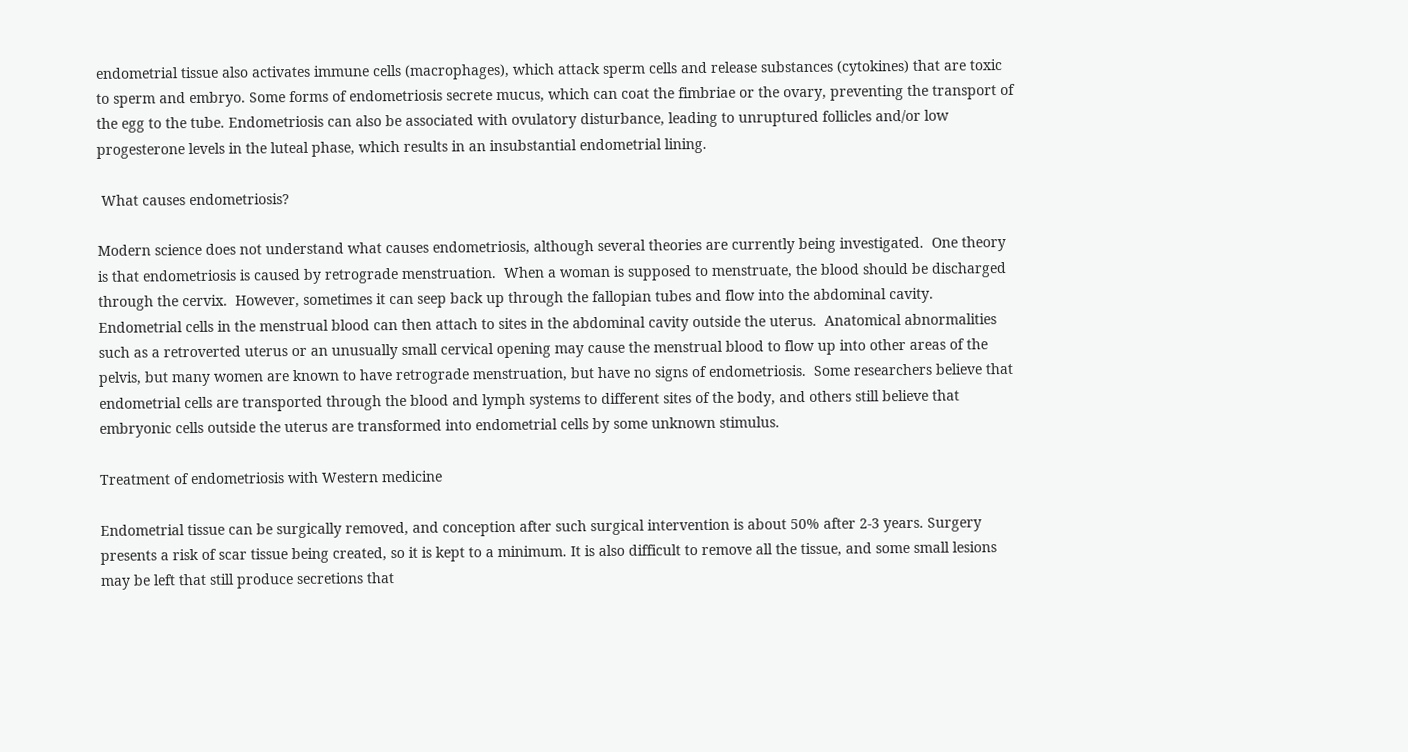endometrial tissue also activates immune cells (macrophages), which attack sperm cells and release substances (cytokines) that are toxic to sperm and embryo. Some forms of endometriosis secrete mucus, which can coat the fimbriae or the ovary, preventing the transport of the egg to the tube. Endometriosis can also be associated with ovulatory disturbance, leading to unruptured follicles and/or low progesterone levels in the luteal phase, which results in an insubstantial endometrial lining.

 What causes endometriosis?

Modern science does not understand what causes endometriosis, although several theories are currently being investigated.  One theory is that endometriosis is caused by retrograde menstruation.  When a woman is supposed to menstruate, the blood should be discharged through the cervix.  However, sometimes it can seep back up through the fallopian tubes and flow into the abdominal cavity.  Endometrial cells in the menstrual blood can then attach to sites in the abdominal cavity outside the uterus.  Anatomical abnormalities such as a retroverted uterus or an unusually small cervical opening may cause the menstrual blood to flow up into other areas of the pelvis, but many women are known to have retrograde menstruation, but have no signs of endometriosis.  Some researchers believe that endometrial cells are transported through the blood and lymph systems to different sites of the body, and others still believe that embryonic cells outside the uterus are transformed into endometrial cells by some unknown stimulus.

Treatment of endometriosis with Western medicine

Endometrial tissue can be surgically removed, and conception after such surgical intervention is about 50% after 2-3 years. Surgery presents a risk of scar tissue being created, so it is kept to a minimum. It is also difficult to remove all the tissue, and some small lesions may be left that still produce secretions that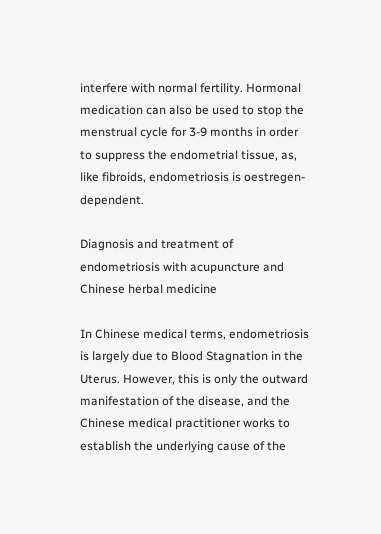interfere with normal fertility. Hormonal medication can also be used to stop the menstrual cycle for 3-9 months in order to suppress the endometrial tissue, as, like fibroids, endometriosis is oestregen-dependent.

Diagnosis and treatment of endometriosis with acupuncture and Chinese herbal medicine

In Chinese medical terms, endometriosis is largely due to Blood Stagnation in the Uterus. However, this is only the outward manifestation of the disease, and the Chinese medical practitioner works to establish the underlying cause of the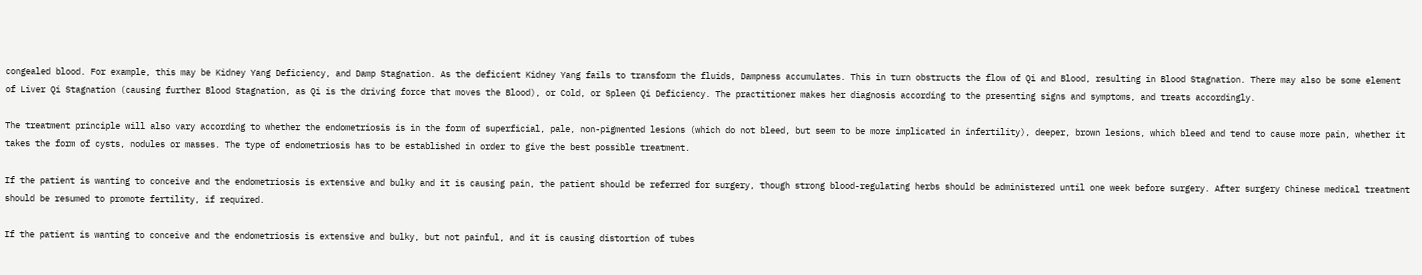congealed blood. For example, this may be Kidney Yang Deficiency, and Damp Stagnation. As the deficient Kidney Yang fails to transform the fluids, Dampness accumulates. This in turn obstructs the flow of Qi and Blood, resulting in Blood Stagnation. There may also be some element of Liver Qi Stagnation (causing further Blood Stagnation, as Qi is the driving force that moves the Blood), or Cold, or Spleen Qi Deficiency. The practitioner makes her diagnosis according to the presenting signs and symptoms, and treats accordingly.

The treatment principle will also vary according to whether the endometriosis is in the form of superficial, pale, non-pigmented lesions (which do not bleed, but seem to be more implicated in infertility), deeper, brown lesions, which bleed and tend to cause more pain, whether it takes the form of cysts, nodules or masses. The type of endometriosis has to be established in order to give the best possible treatment.

If the patient is wanting to conceive and the endometriosis is extensive and bulky and it is causing pain, the patient should be referred for surgery, though strong blood-regulating herbs should be administered until one week before surgery. After surgery Chinese medical treatment should be resumed to promote fertility, if required.

If the patient is wanting to conceive and the endometriosis is extensive and bulky, but not painful, and it is causing distortion of tubes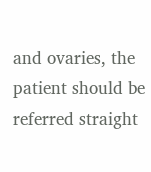and ovaries, the patient should be referred straight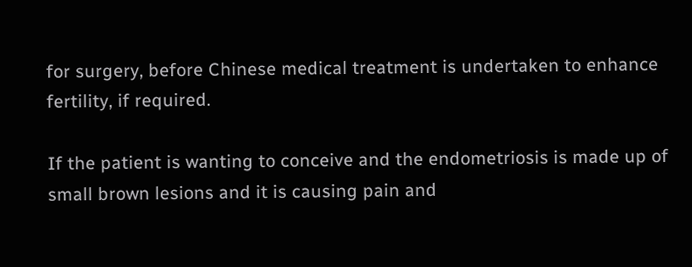for surgery, before Chinese medical treatment is undertaken to enhance fertility, if required.

If the patient is wanting to conceive and the endometriosis is made up of small brown lesions and it is causing pain and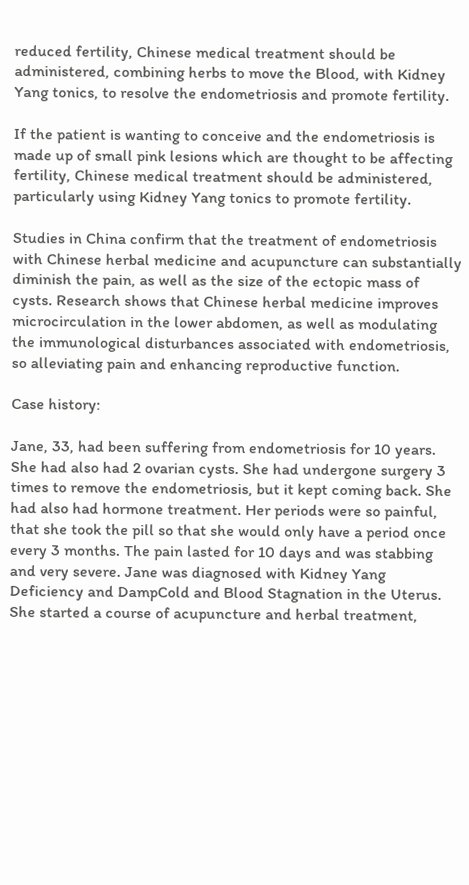reduced fertility, Chinese medical treatment should be administered, combining herbs to move the Blood, with Kidney Yang tonics, to resolve the endometriosis and promote fertility.

If the patient is wanting to conceive and the endometriosis is made up of small pink lesions which are thought to be affecting fertility, Chinese medical treatment should be administered, particularly using Kidney Yang tonics to promote fertility.

Studies in China confirm that the treatment of endometriosis with Chinese herbal medicine and acupuncture can substantially diminish the pain, as well as the size of the ectopic mass of cysts. Research shows that Chinese herbal medicine improves microcirculation in the lower abdomen, as well as modulating the immunological disturbances associated with endometriosis, so alleviating pain and enhancing reproductive function.

Case history:

Jane, 33, had been suffering from endometriosis for 10 years. She had also had 2 ovarian cysts. She had undergone surgery 3 times to remove the endometriosis, but it kept coming back. She had also had hormone treatment. Her periods were so painful, that she took the pill so that she would only have a period once every 3 months. The pain lasted for 10 days and was stabbing and very severe. Jane was diagnosed with Kidney Yang Deficiency and DampCold and Blood Stagnation in the Uterus. She started a course of acupuncture and herbal treatment,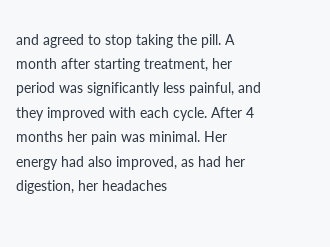and agreed to stop taking the pill. A month after starting treatment, her period was significantly less painful, and they improved with each cycle. After 4 months her pain was minimal. Her energy had also improved, as had her digestion, her headaches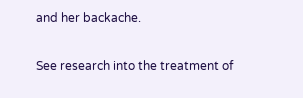and her backache.

See research into the treatment of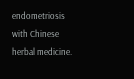endometriosis with Chinese herbal medicine.